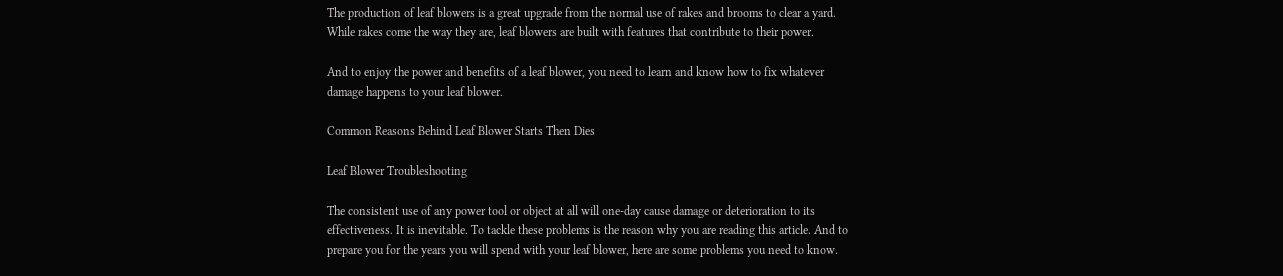The production of leaf blowers is a great upgrade from the normal use of rakes and brooms to clear a yard. While rakes come the way they are, leaf blowers are built with features that contribute to their power.

And to enjoy the power and benefits of a leaf blower, you need to learn and know how to fix whatever damage happens to your leaf blower.

Common Reasons Behind Leaf Blower Starts Then Dies

Leaf Blower Troubleshooting

The consistent use of any power tool or object at all will one-day cause damage or deterioration to its effectiveness. It is inevitable. To tackle these problems is the reason why you are reading this article. And to prepare you for the years you will spend with your leaf blower, here are some problems you need to know.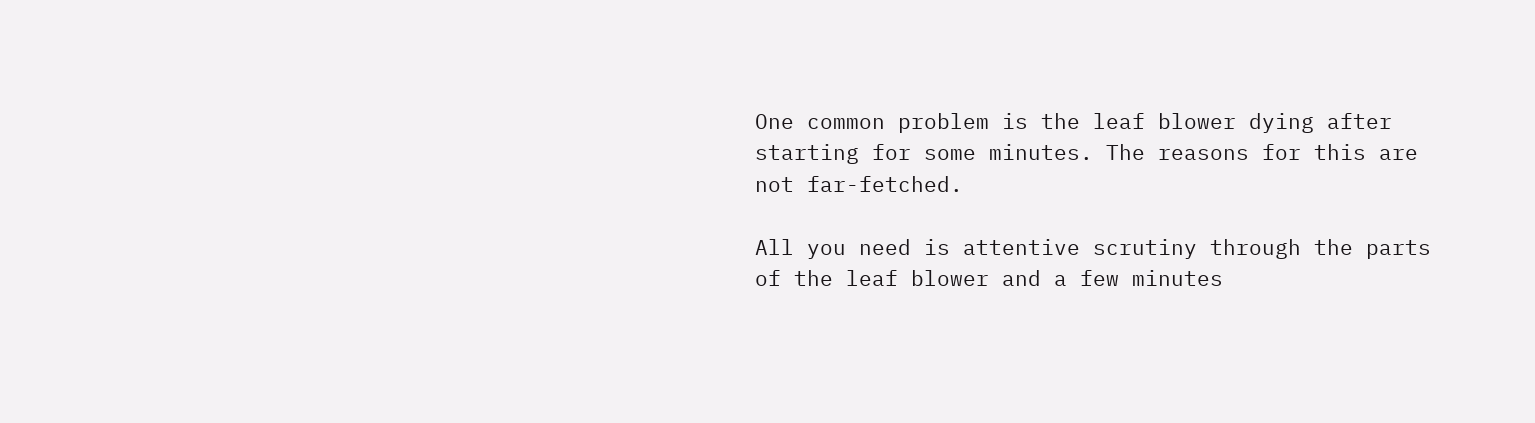One common problem is the leaf blower dying after starting for some minutes. The reasons for this are not far-fetched.

All you need is attentive scrutiny through the parts of the leaf blower and a few minutes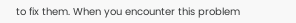to fix them. When you encounter this problem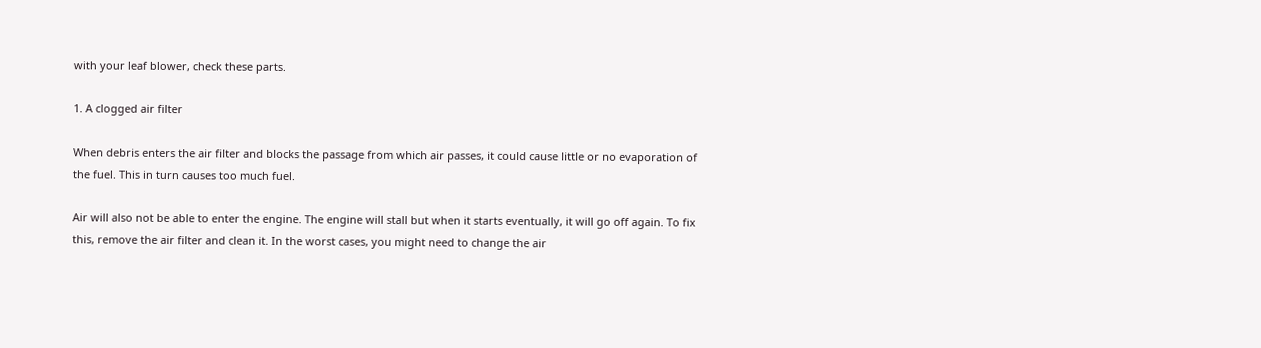with your leaf blower, check these parts.

1. A clogged air filter

When debris enters the air filter and blocks the passage from which air passes, it could cause little or no evaporation of the fuel. This in turn causes too much fuel.

Air will also not be able to enter the engine. The engine will stall but when it starts eventually, it will go off again. To fix this, remove the air filter and clean it. In the worst cases, you might need to change the air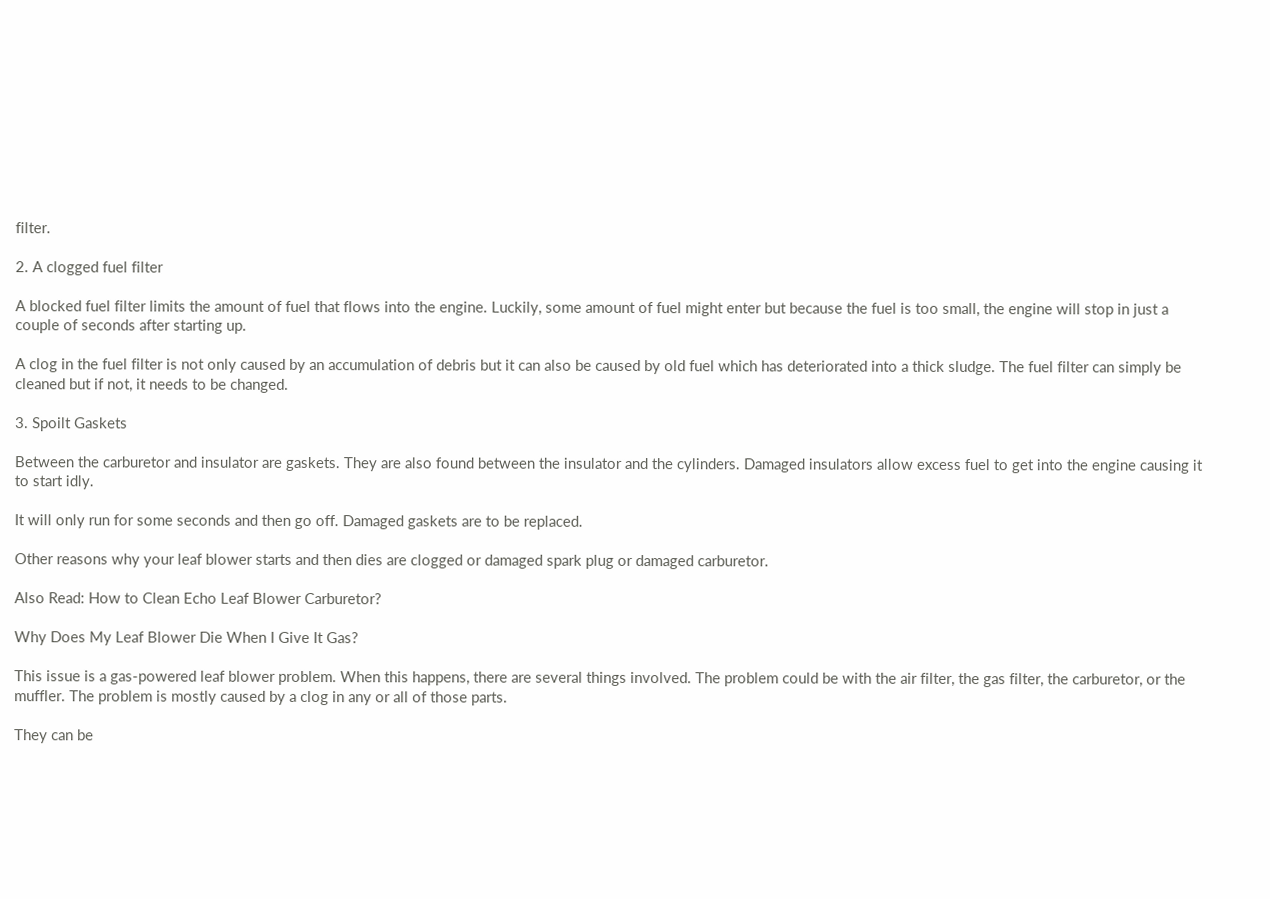filter.

2. A clogged fuel filter

A blocked fuel filter limits the amount of fuel that flows into the engine. Luckily, some amount of fuel might enter but because the fuel is too small, the engine will stop in just a couple of seconds after starting up.

A clog in the fuel filter is not only caused by an accumulation of debris but it can also be caused by old fuel which has deteriorated into a thick sludge. The fuel filter can simply be cleaned but if not, it needs to be changed.

3. Spoilt Gaskets

Between the carburetor and insulator are gaskets. They are also found between the insulator and the cylinders. Damaged insulators allow excess fuel to get into the engine causing it to start idly.

It will only run for some seconds and then go off. Damaged gaskets are to be replaced.

Other reasons why your leaf blower starts and then dies are clogged or damaged spark plug or damaged carburetor.

Also Read: How to Clean Echo Leaf Blower Carburetor?

Why Does My Leaf Blower Die When I Give It Gas?

This issue is a gas-powered leaf blower problem. When this happens, there are several things involved. The problem could be with the air filter, the gas filter, the carburetor, or the muffler. The problem is mostly caused by a clog in any or all of those parts.

They can be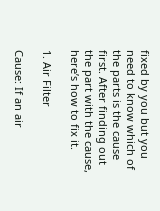fixed by you but you need to know which of the parts is the cause first. After finding out the part with the cause, here’s how to fix it.

1. Air Filter

Cause: If an air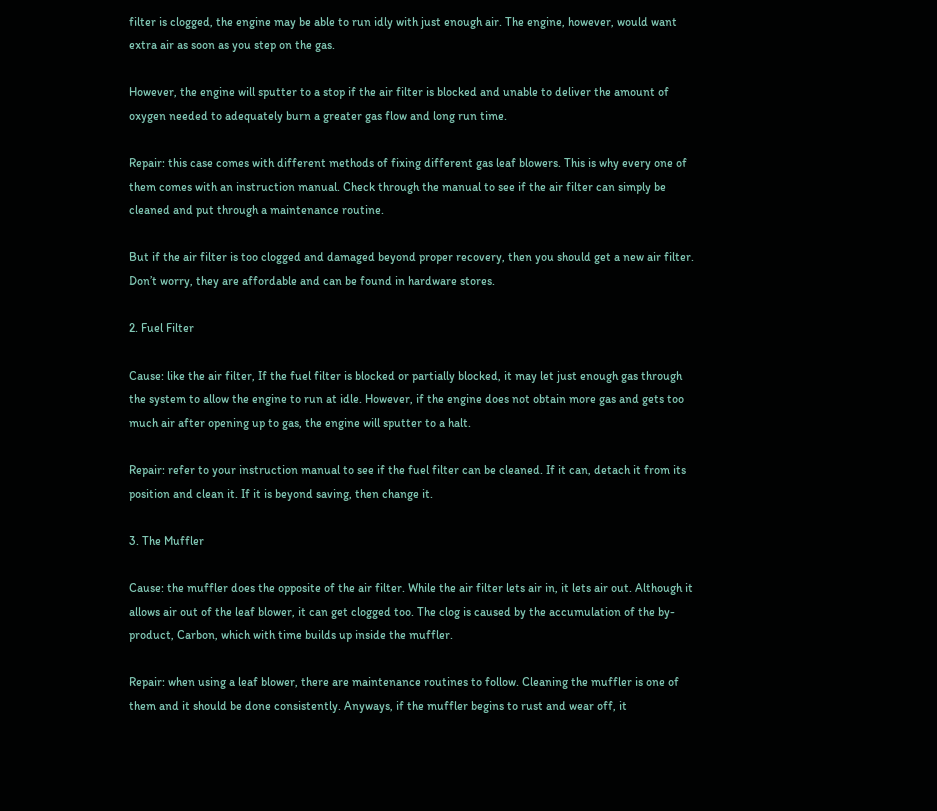filter is clogged, the engine may be able to run idly with just enough air. The engine, however, would want extra air as soon as you step on the gas.

However, the engine will sputter to a stop if the air filter is blocked and unable to deliver the amount of oxygen needed to adequately burn a greater gas flow and long run time.

Repair: this case comes with different methods of fixing different gas leaf blowers. This is why every one of them comes with an instruction manual. Check through the manual to see if the air filter can simply be cleaned and put through a maintenance routine.

But if the air filter is too clogged and damaged beyond proper recovery, then you should get a new air filter. Don’t worry, they are affordable and can be found in hardware stores.

2. Fuel Filter

Cause: like the air filter, If the fuel filter is blocked or partially blocked, it may let just enough gas through the system to allow the engine to run at idle. However, if the engine does not obtain more gas and gets too much air after opening up to gas, the engine will sputter to a halt.

Repair: refer to your instruction manual to see if the fuel filter can be cleaned. If it can, detach it from its position and clean it. If it is beyond saving, then change it.

3. The Muffler

Cause: the muffler does the opposite of the air filter. While the air filter lets air in, it lets air out. Although it allows air out of the leaf blower, it can get clogged too. The clog is caused by the accumulation of the by-product, Carbon, which with time builds up inside the muffler.

Repair: when using a leaf blower, there are maintenance routines to follow. Cleaning the muffler is one of them and it should be done consistently. Anyways, if the muffler begins to rust and wear off, it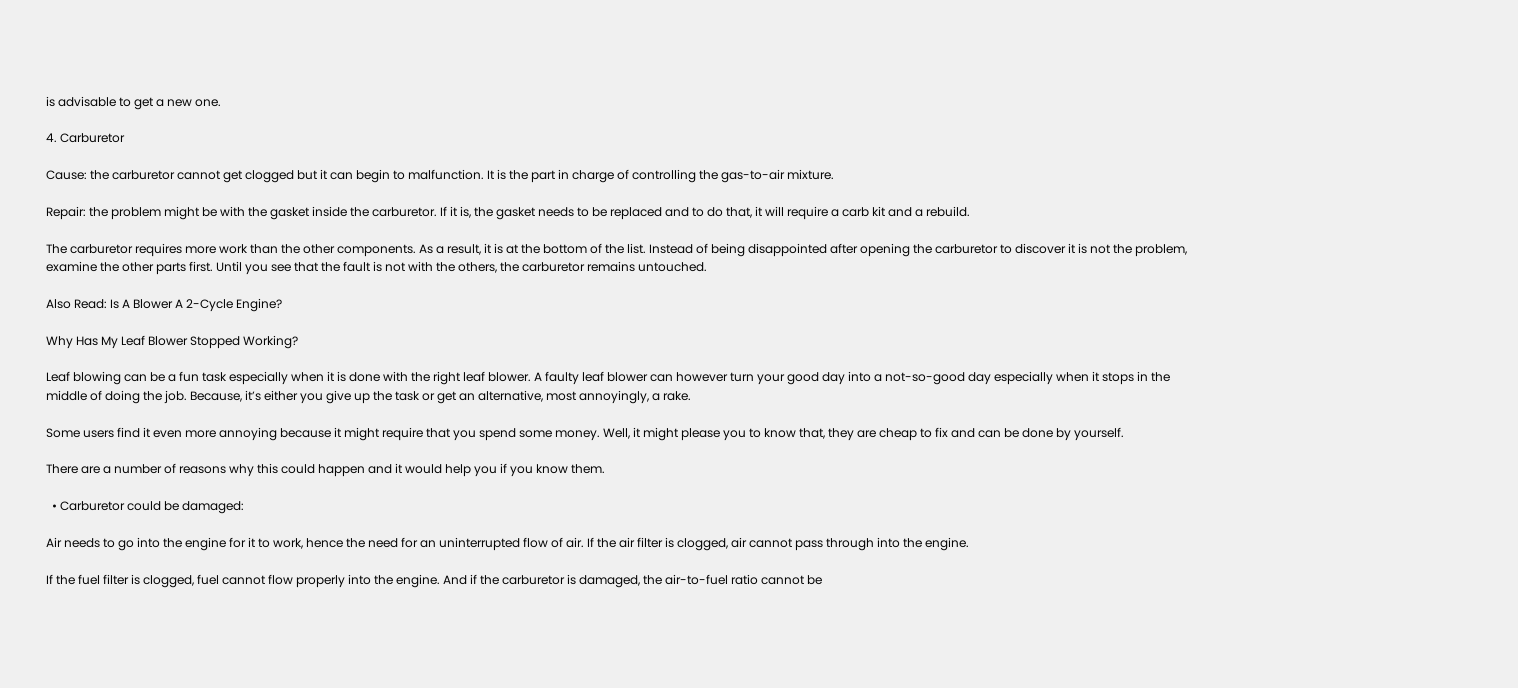is advisable to get a new one.

4. Carburetor

Cause: the carburetor cannot get clogged but it can begin to malfunction. It is the part in charge of controlling the gas-to-air mixture.

Repair: the problem might be with the gasket inside the carburetor. If it is, the gasket needs to be replaced and to do that, it will require a carb kit and a rebuild.

The carburetor requires more work than the other components. As a result, it is at the bottom of the list. Instead of being disappointed after opening the carburetor to discover it is not the problem, examine the other parts first. Until you see that the fault is not with the others, the carburetor remains untouched.

Also Read: Is A Blower A 2-Cycle Engine?

Why Has My Leaf Blower Stopped Working?

Leaf blowing can be a fun task especially when it is done with the right leaf blower. A faulty leaf blower can however turn your good day into a not-so-good day especially when it stops in the middle of doing the job. Because, it’s either you give up the task or get an alternative, most annoyingly, a rake.

Some users find it even more annoying because it might require that you spend some money. Well, it might please you to know that, they are cheap to fix and can be done by yourself.

There are a number of reasons why this could happen and it would help you if you know them.

  • Carburetor could be damaged:

Air needs to go into the engine for it to work, hence the need for an uninterrupted flow of air. If the air filter is clogged, air cannot pass through into the engine.

If the fuel filter is clogged, fuel cannot flow properly into the engine. And if the carburetor is damaged, the air-to-fuel ratio cannot be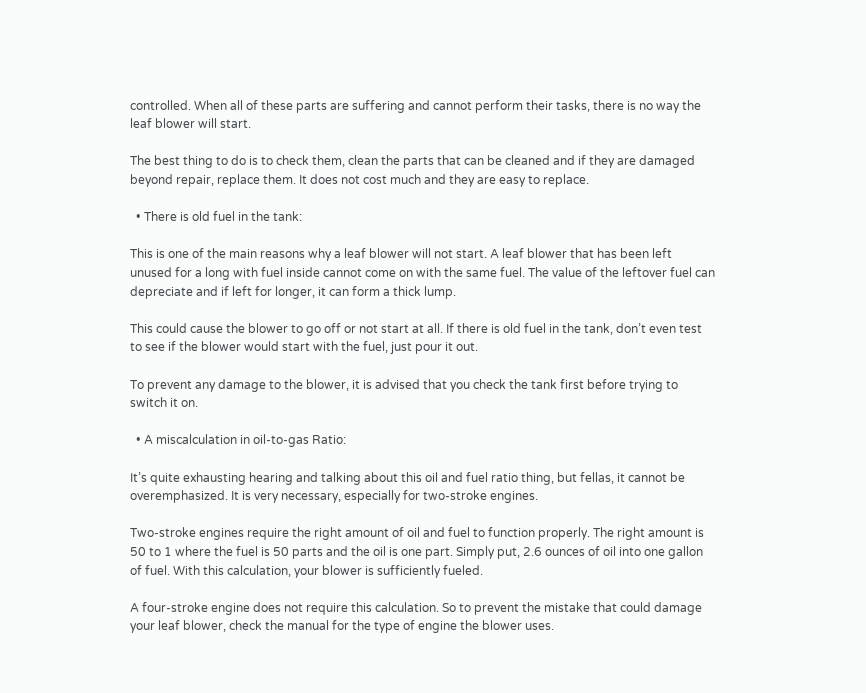controlled. When all of these parts are suffering and cannot perform their tasks, there is no way the leaf blower will start.

The best thing to do is to check them, clean the parts that can be cleaned and if they are damaged beyond repair, replace them. It does not cost much and they are easy to replace.

  • There is old fuel in the tank:

This is one of the main reasons why a leaf blower will not start. A leaf blower that has been left unused for a long with fuel inside cannot come on with the same fuel. The value of the leftover fuel can depreciate and if left for longer, it can form a thick lump.

This could cause the blower to go off or not start at all. If there is old fuel in the tank, don’t even test to see if the blower would start with the fuel, just pour it out.

To prevent any damage to the blower, it is advised that you check the tank first before trying to switch it on.

  • A miscalculation in oil-to-gas Ratio:

It’s quite exhausting hearing and talking about this oil and fuel ratio thing, but fellas, it cannot be overemphasized. It is very necessary, especially for two-stroke engines.

Two-stroke engines require the right amount of oil and fuel to function properly. The right amount is 50 to 1 where the fuel is 50 parts and the oil is one part. Simply put, 2.6 ounces of oil into one gallon of fuel. With this calculation, your blower is sufficiently fueled.

A four-stroke engine does not require this calculation. So to prevent the mistake that could damage your leaf blower, check the manual for the type of engine the blower uses.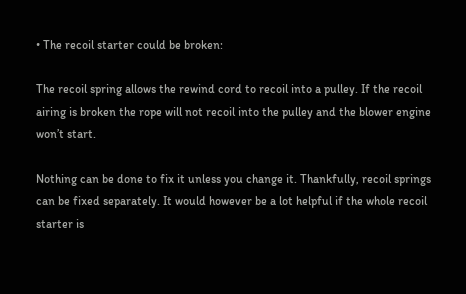• The recoil starter could be broken:

The recoil spring allows the rewind cord to recoil into a pulley. If the recoil airing is broken the rope will not recoil into the pulley and the blower engine won’t start.

Nothing can be done to fix it unless you change it. Thankfully, recoil springs can be fixed separately. It would however be a lot helpful if the whole recoil starter is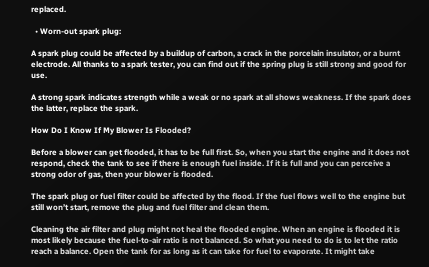replaced.

  • Worn-out spark plug:

A spark plug could be affected by a buildup of carbon, a crack in the porcelain insulator, or a burnt electrode. All thanks to a spark tester, you can find out if the spring plug is still strong and good for use.

A strong spark indicates strength while a weak or no spark at all shows weakness. If the spark does the latter, replace the spark.

How Do I Know If My Blower Is Flooded?

Before a blower can get flooded, it has to be full first. So, when you start the engine and it does not respond, check the tank to see if there is enough fuel inside. If it is full and you can perceive a strong odor of gas, then your blower is flooded.

The spark plug or fuel filter could be affected by the flood. If the fuel flows well to the engine but still won’t start, remove the plug and fuel filter and clean them.

Cleaning the air filter and plug might not heal the flooded engine. When an engine is flooded it is most likely because the fuel-to-air ratio is not balanced. So what you need to do is to let the ratio reach a balance. Open the tank for as long as it can take for fuel to evaporate. It might take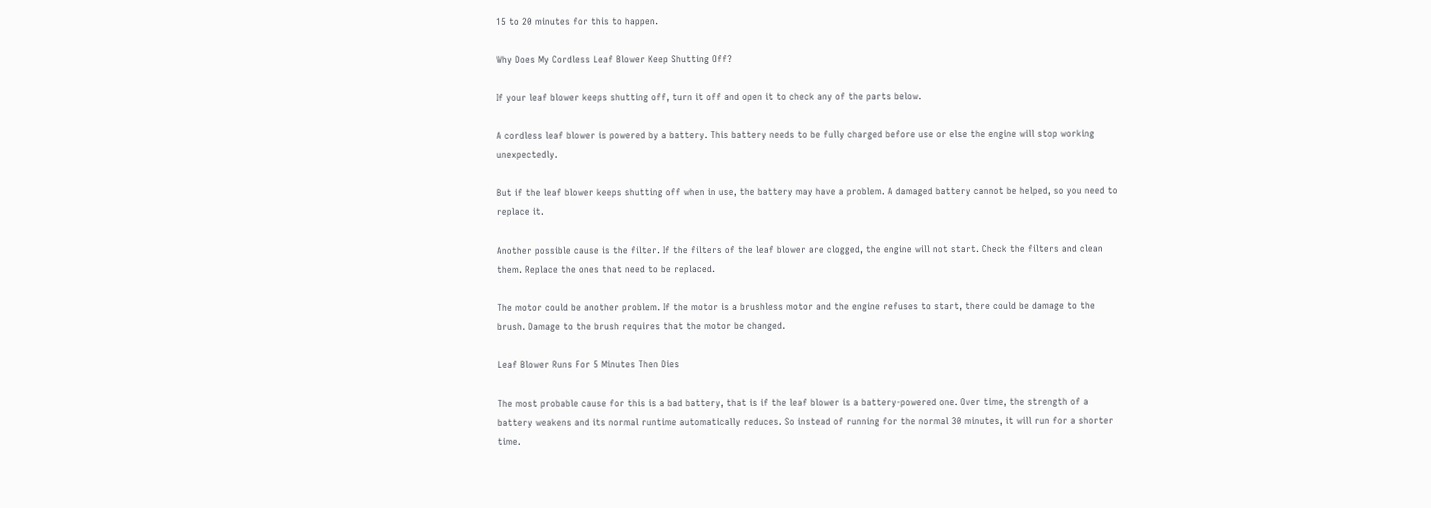15 to 20 minutes for this to happen.

Why Does My Cordless Leaf Blower Keep Shutting Off?

If your leaf blower keeps shutting off, turn it off and open it to check any of the parts below.

A cordless leaf blower is powered by a battery. This battery needs to be fully charged before use or else the engine will stop working unexpectedly.

But if the leaf blower keeps shutting off when in use, the battery may have a problem. A damaged battery cannot be helped, so you need to replace it.

Another possible cause is the filter. If the filters of the leaf blower are clogged, the engine will not start. Check the filters and clean them. Replace the ones that need to be replaced.

The motor could be another problem. If the motor is a brushless motor and the engine refuses to start, there could be damage to the brush. Damage to the brush requires that the motor be changed.

Leaf Blower Runs For 5 Minutes Then Dies

The most probable cause for this is a bad battery, that is if the leaf blower is a battery-powered one. Over time, the strength of a battery weakens and its normal runtime automatically reduces. So instead of running for the normal 30 minutes, it will run for a shorter time.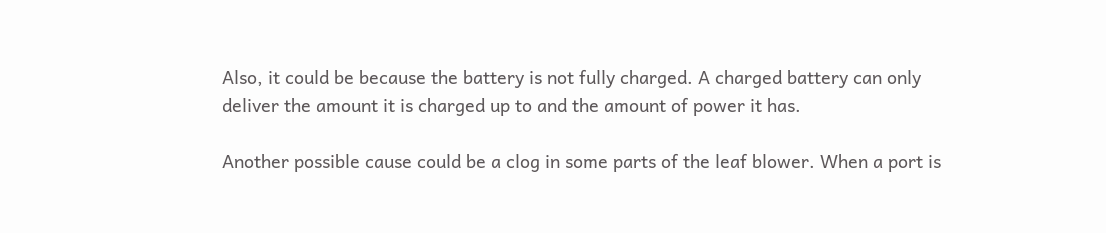Also, it could be because the battery is not fully charged. A charged battery can only deliver the amount it is charged up to and the amount of power it has.

Another possible cause could be a clog in some parts of the leaf blower. When a port is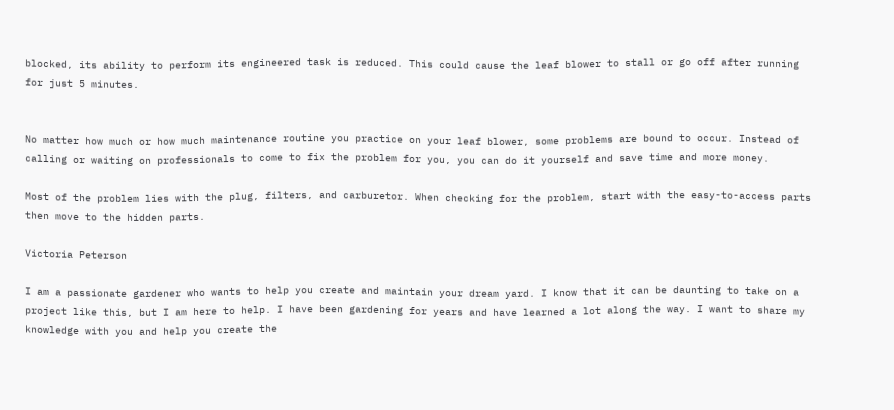blocked, its ability to perform its engineered task is reduced. This could cause the leaf blower to stall or go off after running for just 5 minutes.


No matter how much or how much maintenance routine you practice on your leaf blower, some problems are bound to occur. Instead of calling or waiting on professionals to come to fix the problem for you, you can do it yourself and save time and more money.

Most of the problem lies with the plug, filters, and carburetor. When checking for the problem, start with the easy-to-access parts then move to the hidden parts.

Victoria Peterson

I am a passionate gardener who wants to help you create and maintain your dream yard. I know that it can be daunting to take on a project like this, but I am here to help. I have been gardening for years and have learned a lot along the way. I want to share my knowledge with you and help you create the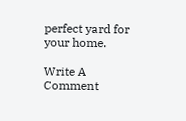perfect yard for your home.

Write A Comment